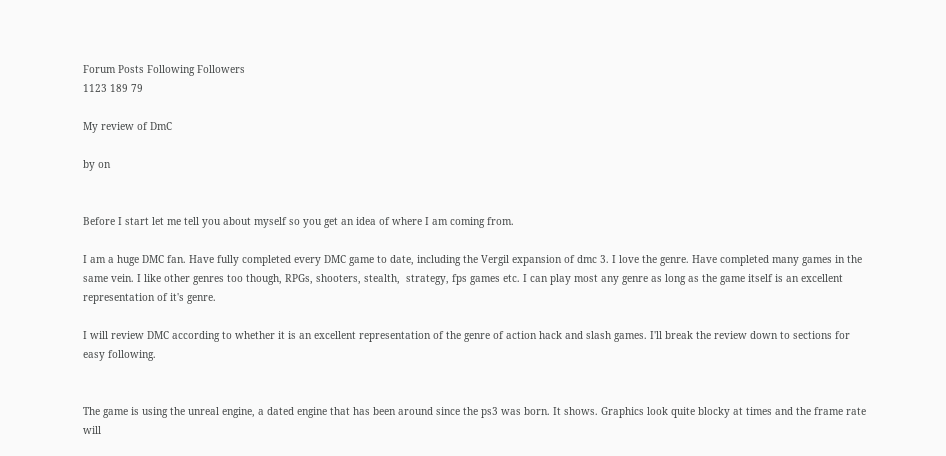Forum Posts Following Followers
1123 189 79

My review of DmC

by on


Before I start let me tell you about myself so you get an idea of where I am coming from.

I am a huge DMC fan. Have fully completed every DMC game to date, including the Vergil expansion of dmc 3. I love the genre. Have completed many games in the same vein. I like other genres too though, RPGs, shooters, stealth,  strategy, fps games etc. I can play most any genre as long as the game itself is an excellent representation of it's genre.

I will review DMC according to whether it is an excellent representation of the genre of action hack and slash games. I'll break the review down to sections for easy following.


The game is using the unreal engine, a dated engine that has been around since the ps3 was born. It shows. Graphics look quite blocky at times and the frame rate will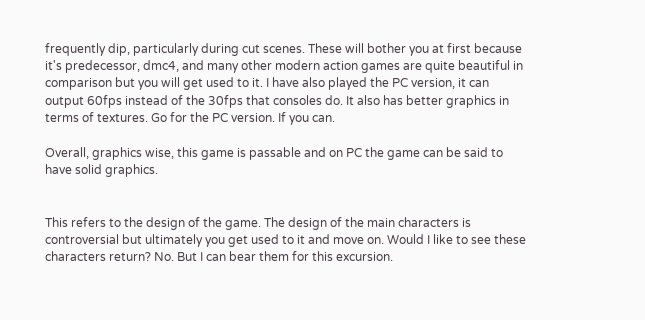frequently dip, particularly during cut scenes. These will bother you at first because it's predecessor, dmc4, and many other modern action games are quite beautiful in comparison but you will get used to it. I have also played the PC version, it can output 60fps instead of the 30fps that consoles do. It also has better graphics in terms of textures. Go for the PC version. If you can.

Overall, graphics wise, this game is passable and on PC the game can be said to have solid graphics.


This refers to the design of the game. The design of the main characters is controversial but ultimately you get used to it and move on. Would I like to see these characters return? No. But I can bear them for this excursion.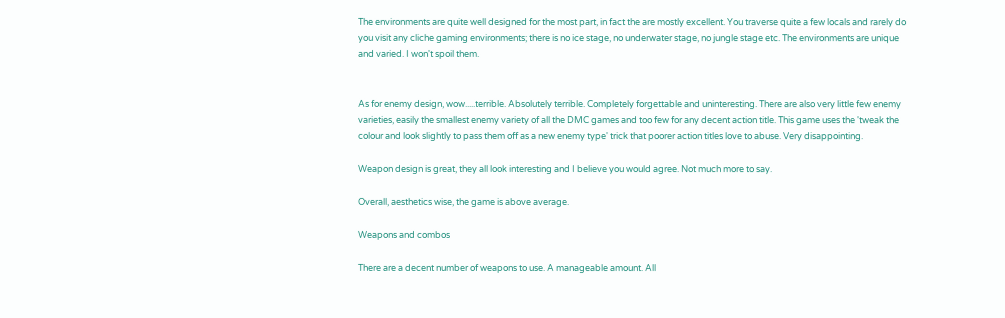The environments are quite well designed for the most part, in fact the are mostly excellent. You traverse quite a few locals and rarely do you visit any cliche gaming environments; there is no ice stage, no underwater stage, no jungle stage etc. The environments are unique and varied. I won't spoil them.


As for enemy design, wow.....terrible. Absolutely terrible. Completely forgettable and uninteresting. There are also very little few enemy varieties, easily the smallest enemy variety of all the DMC games and too few for any decent action title. This game uses the 'tweak the colour and look slightly to pass them off as a new enemy type' trick that poorer action titles love to abuse. Very disappointing.

Weapon design is great, they all look interesting and I believe you would agree. Not much more to say.

Overall, aesthetics wise, the game is above average.

Weapons and combos

There are a decent number of weapons to use. A manageable amount. All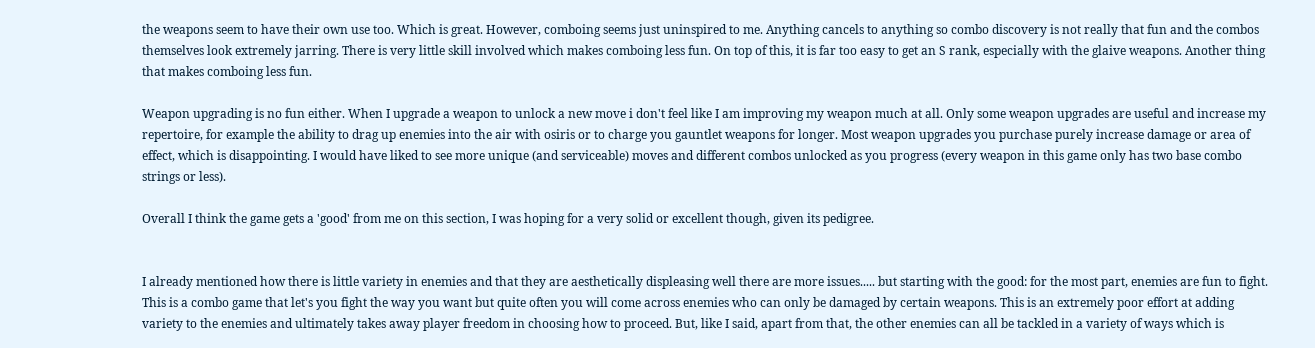the weapons seem to have their own use too. Which is great. However, comboing seems just uninspired to me. Anything cancels to anything so combo discovery is not really that fun and the combos themselves look extremely jarring. There is very little skill involved which makes comboing less fun. On top of this, it is far too easy to get an S rank, especially with the glaive weapons. Another thing that makes comboing less fun.

Weapon upgrading is no fun either. When I upgrade a weapon to unlock a new move i don't feel like I am improving my weapon much at all. Only some weapon upgrades are useful and increase my repertoire, for example the ability to drag up enemies into the air with osiris or to charge you gauntlet weapons for longer. Most weapon upgrades you purchase purely increase damage or area of effect, which is disappointing. I would have liked to see more unique (and serviceable) moves and different combos unlocked as you progress (every weapon in this game only has two base combo strings or less).

Overall I think the game gets a 'good' from me on this section, I was hoping for a very solid or excellent though, given its pedigree.


I already mentioned how there is little variety in enemies and that they are aesthetically displeasing well there are more issues..... but starting with the good: for the most part, enemies are fun to fight. This is a combo game that let's you fight the way you want but quite often you will come across enemies who can only be damaged by certain weapons. This is an extremely poor effort at adding variety to the enemies and ultimately takes away player freedom in choosing how to proceed. But, like I said, apart from that, the other enemies can all be tackled in a variety of ways which is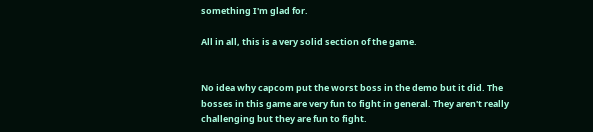something I'm glad for.

All in all, this is a very solid section of the game.


No idea why capcom put the worst boss in the demo but it did. The bosses in this game are very fun to fight in general. They aren't really challenging but they are fun to fight.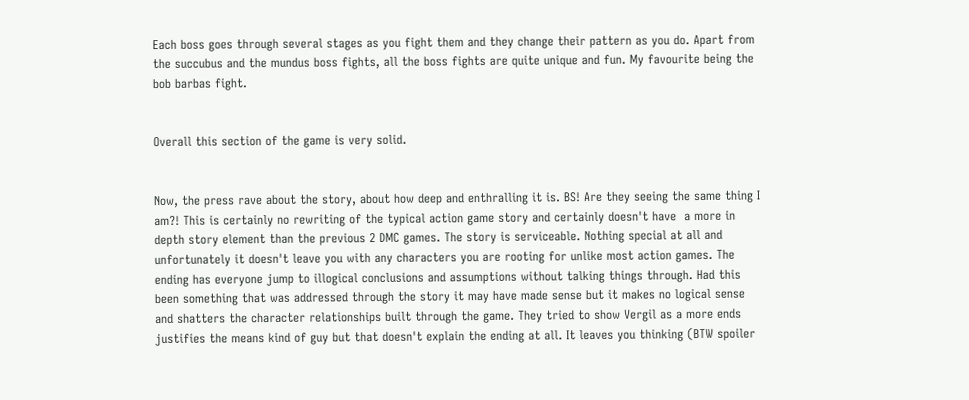Each boss goes through several stages as you fight them and they change their pattern as you do. Apart from the succubus and the mundus boss fights, all the boss fights are quite unique and fun. My favourite being the bob barbas fight.


Overall this section of the game is very solid.


Now, the press rave about the story, about how deep and enthralling it is. BS! Are they seeing the same thing I am?! This is certainly no rewriting of the typical action game story and certainly doesn't have  a more in depth story element than the previous 2 DMC games. The story is serviceable. Nothing special at all and unfortunately it doesn't leave you with any characters you are rooting for unlike most action games. The ending has everyone jump to illogical conclusions and assumptions without talking things through. Had this been something that was addressed through the story it may have made sense but it makes no logical sense and shatters the character relationships built through the game. They tried to show Vergil as a more ends justifies the means kind of guy but that doesn't explain the ending at all. It leaves you thinking (BTW spoiler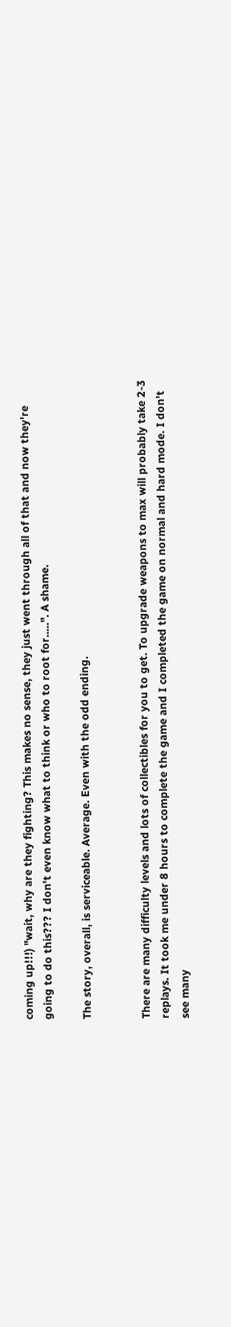coming up!!!) "wait, why are they fighting? This makes no sense, they just went through all of that and now they're going to do this??? I don't even know what to think or who to root for.....". A shame.

The story, overall, is serviceable. Average. Even with the odd ending.


There are many difficulty levels and lots of collectibles for you to get. To upgrade weapons to max will probably take 2-3 replays. It took me under 8 hours to complete the game and I completed the game on normal and hard mode. I don't see many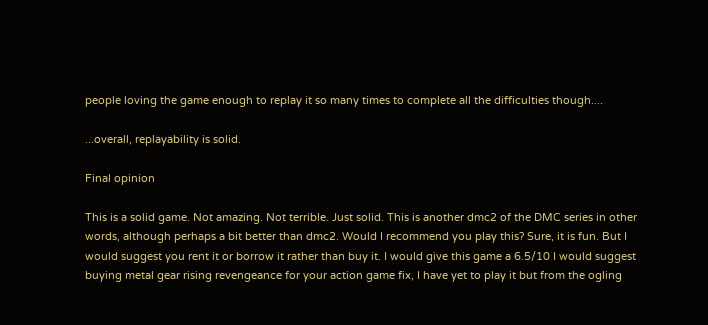people loving the game enough to replay it so many times to complete all the difficulties though....

...overall, replayability is solid.

Final opinion

This is a solid game. Not amazing. Not terrible. Just solid. This is another dmc2 of the DMC series in other words, although perhaps a bit better than dmc2. Would I recommend you play this? Sure, it is fun. But I would suggest you rent it or borrow it rather than buy it. I would give this game a 6.5/10 I would suggest buying metal gear rising revengeance for your action game fix, I have yet to play it but from the ogling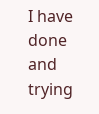I have done and trying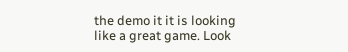the demo it it is looking like a great game. Look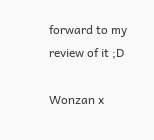forward to my review of it ;D

Wonzan x